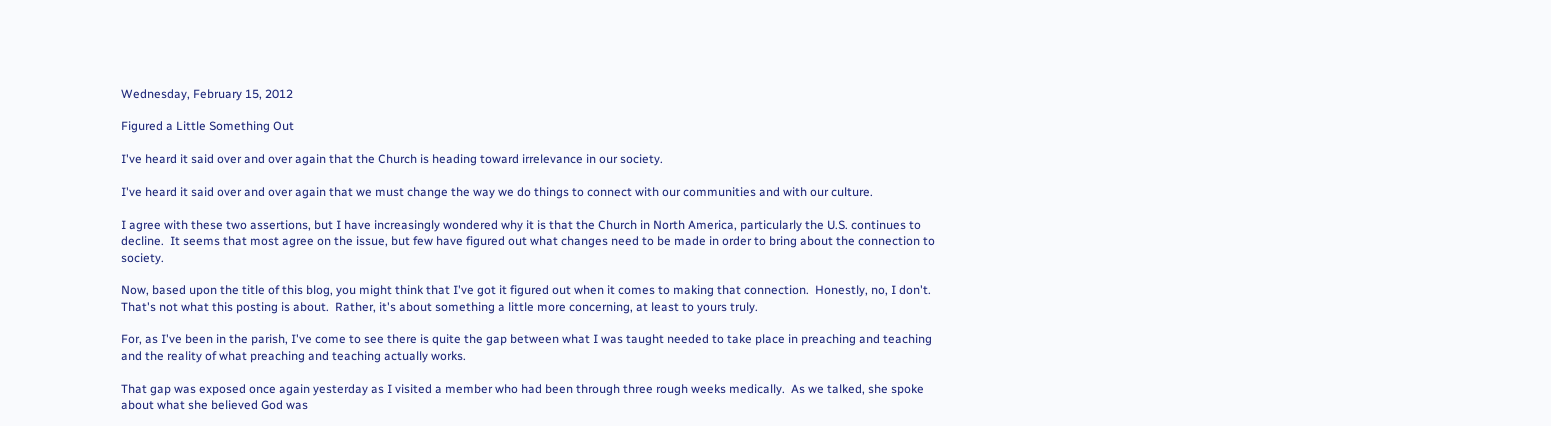Wednesday, February 15, 2012

Figured a Little Something Out

I've heard it said over and over again that the Church is heading toward irrelevance in our society.

I've heard it said over and over again that we must change the way we do things to connect with our communities and with our culture.

I agree with these two assertions, but I have increasingly wondered why it is that the Church in North America, particularly the U.S. continues to decline.  It seems that most agree on the issue, but few have figured out what changes need to be made in order to bring about the connection to society.

Now, based upon the title of this blog, you might think that I've got it figured out when it comes to making that connection.  Honestly, no, I don't.  That's not what this posting is about.  Rather, it's about something a little more concerning, at least to yours truly.

For, as I've been in the parish, I've come to see there is quite the gap between what I was taught needed to take place in preaching and teaching and the reality of what preaching and teaching actually works.

That gap was exposed once again yesterday as I visited a member who had been through three rough weeks medically.  As we talked, she spoke about what she believed God was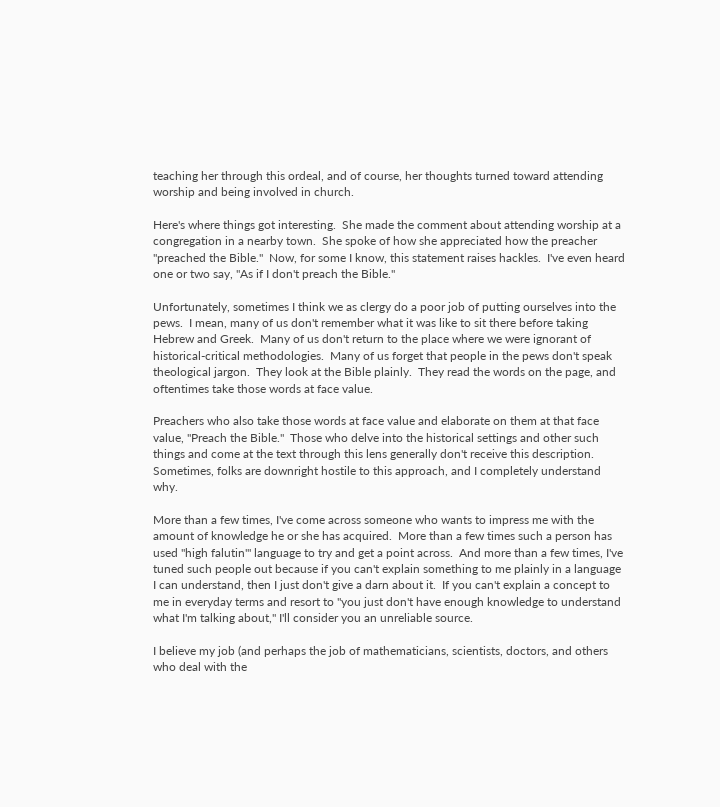teaching her through this ordeal, and of course, her thoughts turned toward attending worship and being involved in church.

Here's where things got interesting.  She made the comment about attending worship at a congregation in a nearby town.  She spoke of how she appreciated how the preacher "preached the Bible."  Now, for some I know, this statement raises hackles.  I've even heard one or two say, "As if I don't preach the Bible."

Unfortunately, sometimes I think we as clergy do a poor job of putting ourselves into the pews.  I mean, many of us don't remember what it was like to sit there before taking Hebrew and Greek.  Many of us don't return to the place where we were ignorant of historical-critical methodologies.  Many of us forget that people in the pews don't speak theological jargon.  They look at the Bible plainly.  They read the words on the page, and oftentimes take those words at face value.

Preachers who also take those words at face value and elaborate on them at that face value, "Preach the Bible."  Those who delve into the historical settings and other such things and come at the text through this lens generally don't receive this description.  Sometimes, folks are downright hostile to this approach, and I completely understand why.

More than a few times, I've come across someone who wants to impress me with the amount of knowledge he or she has acquired.  More than a few times such a person has used "high falutin'" language to try and get a point across.  And more than a few times, I've tuned such people out because if you can't explain something to me plainly in a language I can understand, then I just don't give a darn about it.  If you can't explain a concept to me in everyday terms and resort to "you just don't have enough knowledge to understand what I'm talking about," I'll consider you an unreliable source.

I believe my job (and perhaps the job of mathematicians, scientists, doctors, and others who deal with the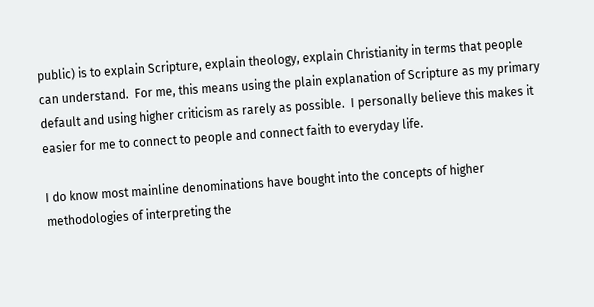public) is to explain Scripture, explain theology, explain Christianity in terms that people can understand.  For me, this means using the plain explanation of Scripture as my primary default and using higher criticism as rarely as possible.  I personally believe this makes it easier for me to connect to people and connect faith to everyday life.

I do know most mainline denominations have bought into the concepts of higher methodologies of interpreting the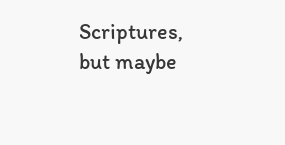Scriptures, but maybe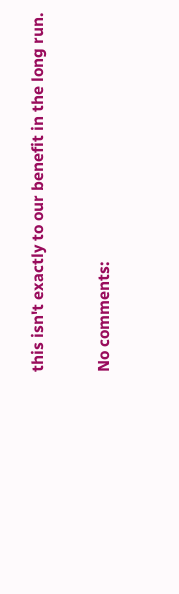this isn't exactly to our benefit in the long run.

No comments: